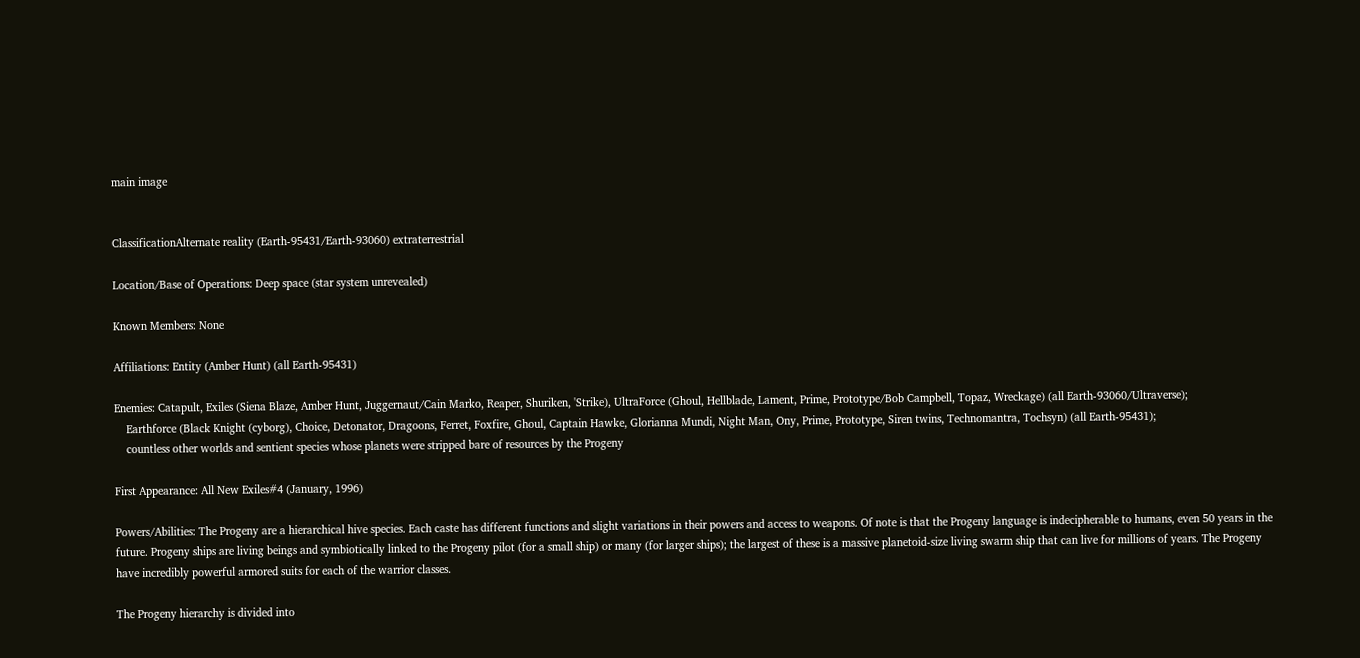main image


ClassificationAlternate reality (Earth-95431/Earth-93060) extraterrestrial

Location/Base of Operations: Deep space (star system unrevealed)

Known Members: None

Affiliations: Entity (Amber Hunt) (all Earth-95431)

Enemies: Catapult, Exiles (Siena Blaze, Amber Hunt, Juggernaut/Cain Marko, Reaper, Shuriken, 'Strike), UltraForce (Ghoul, Hellblade, Lament, Prime, Prototype/Bob Campbell, Topaz, Wreckage) (all Earth-93060/Ultraverse);
    Earthforce (Black Knight (cyborg), Choice, Detonator, Dragoons, Ferret, Foxfire, Ghoul, Captain Hawke, Glorianna Mundi, Night Man, Ony, Prime, Prototype, Siren twins, Technomantra, Tochsyn) (all Earth-95431);
    countless other worlds and sentient species whose planets were stripped bare of resources by the Progeny

First Appearance: All New Exiles#4 (January, 1996)

Powers/Abilities: The Progeny are a hierarchical hive species. Each caste has different functions and slight variations in their powers and access to weapons. Of note is that the Progeny language is indecipherable to humans, even 50 years in the future. Progeny ships are living beings and symbiotically linked to the Progeny pilot (for a small ship) or many (for larger ships); the largest of these is a massive planetoid-size living swarm ship that can live for millions of years. The Progeny have incredibly powerful armored suits for each of the warrior classes.

The Progeny hierarchy is divided into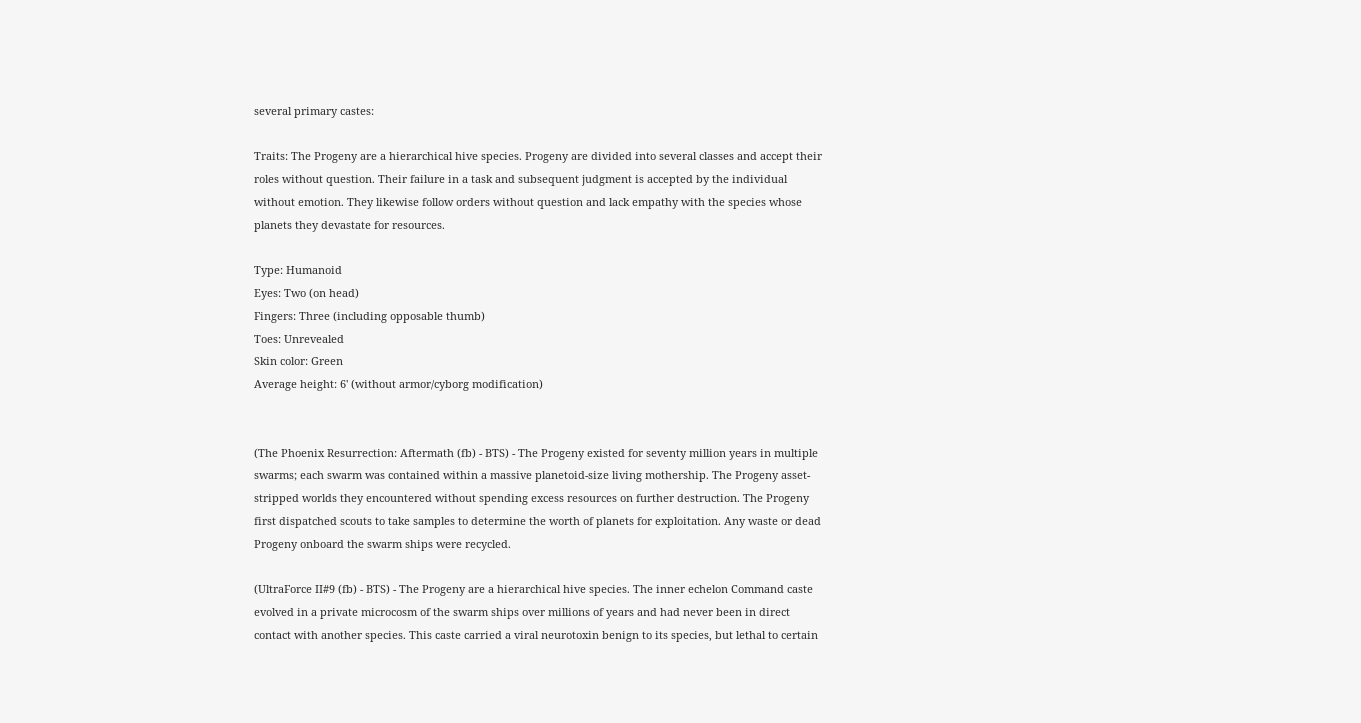several primary castes:

Traits: The Progeny are a hierarchical hive species. Progeny are divided into several classes and accept their roles without question. Their failure in a task and subsequent judgment is accepted by the individual without emotion. They likewise follow orders without question and lack empathy with the species whose planets they devastate for resources.

Type: Humanoid
Eyes: Two (on head)
Fingers: Three (including opposable thumb)
Toes: Unrevealed
Skin color: Green
Average height: 6' (without armor/cyborg modification)


(The Phoenix Resurrection: Aftermath (fb) - BTS) - The Progeny existed for seventy million years in multiple swarms; each swarm was contained within a massive planetoid-size living mothership. The Progeny asset-stripped worlds they encountered without spending excess resources on further destruction. The Progeny first dispatched scouts to take samples to determine the worth of planets for exploitation. Any waste or dead Progeny onboard the swarm ships were recycled.

(UltraForce II#9 (fb) - BTS) - The Progeny are a hierarchical hive species. The inner echelon Command caste evolved in a private microcosm of the swarm ships over millions of years and had never been in direct contact with another species. This caste carried a viral neurotoxin benign to its species, but lethal to certain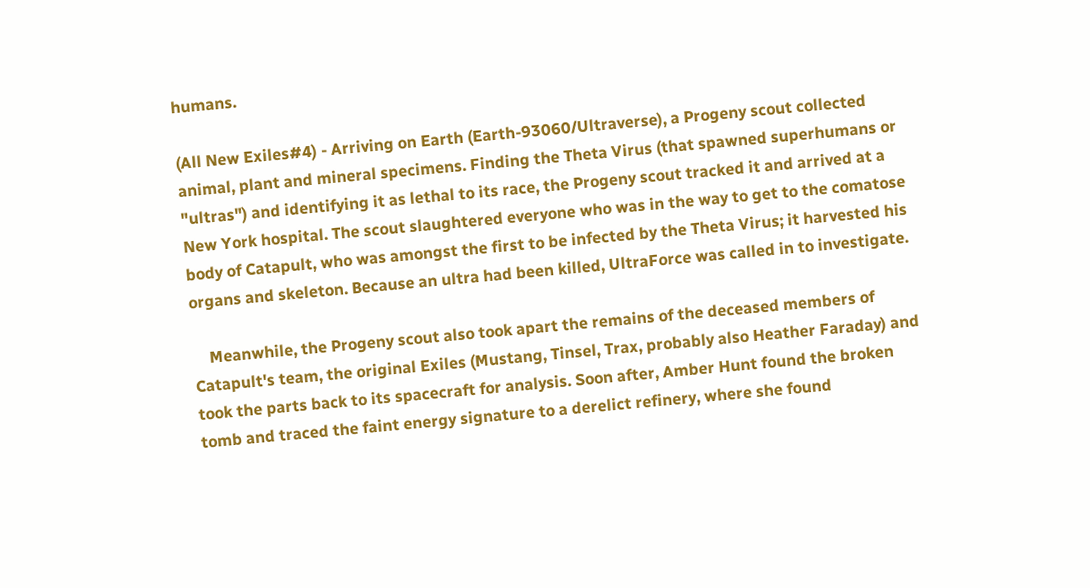humans.

(All New Exiles#4) - Arriving on Earth (Earth-93060/Ultraverse), a Progeny scout collected animal, plant and mineral specimens. Finding the Theta Virus (that spawned superhumans or "ultras") and identifying it as lethal to its race, the Progeny scout tracked it and arrived at a New York hospital. The scout slaughtered everyone who was in the way to get to the comatose body of Catapult, who was amongst the first to be infected by the Theta Virus; it harvested his organs and skeleton. Because an ultra had been killed, UltraForce was called in to investigate.

    Meanwhile, the Progeny scout also took apart the remains of the deceased members of Catapult's team, the original Exiles (Mustang, Tinsel, Trax, probably also Heather Faraday) and took the parts back to its spacecraft for analysis. Soon after, Amber Hunt found the broken tomb and traced the faint energy signature to a derelict refinery, where she found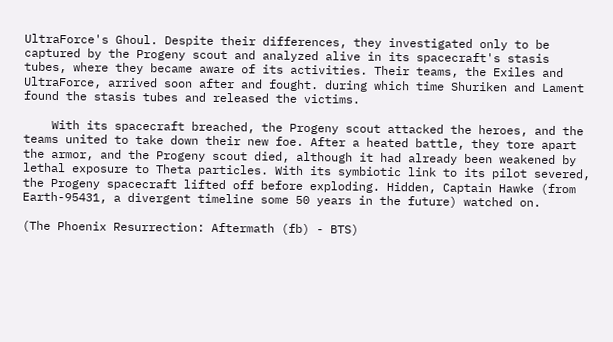UltraForce's Ghoul. Despite their differences, they investigated only to be captured by the Progeny scout and analyzed alive in its spacecraft's stasis tubes, where they became aware of its activities. Their teams, the Exiles and UltraForce, arrived soon after and fought. during which time Shuriken and Lament found the stasis tubes and released the victims.

    With its spacecraft breached, the Progeny scout attacked the heroes, and the teams united to take down their new foe. After a heated battle, they tore apart the armor, and the Progeny scout died, although it had already been weakened by lethal exposure to Theta particles. With its symbiotic link to its pilot severed, the Progeny spacecraft lifted off before exploding. Hidden, Captain Hawke (from Earth-95431, a divergent timeline some 50 years in the future) watched on.

(The Phoenix Resurrection: Aftermath (fb) - BTS)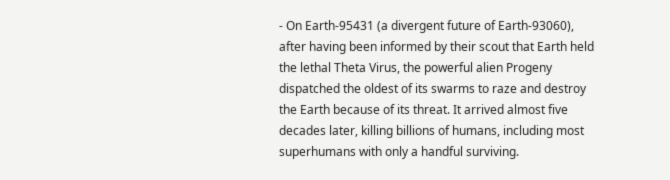- On Earth-95431 (a divergent future of Earth-93060), after having been informed by their scout that Earth held the lethal Theta Virus, the powerful alien Progeny dispatched the oldest of its swarms to raze and destroy the Earth because of its threat. It arrived almost five decades later, killing billions of humans, including most superhumans with only a handful surviving.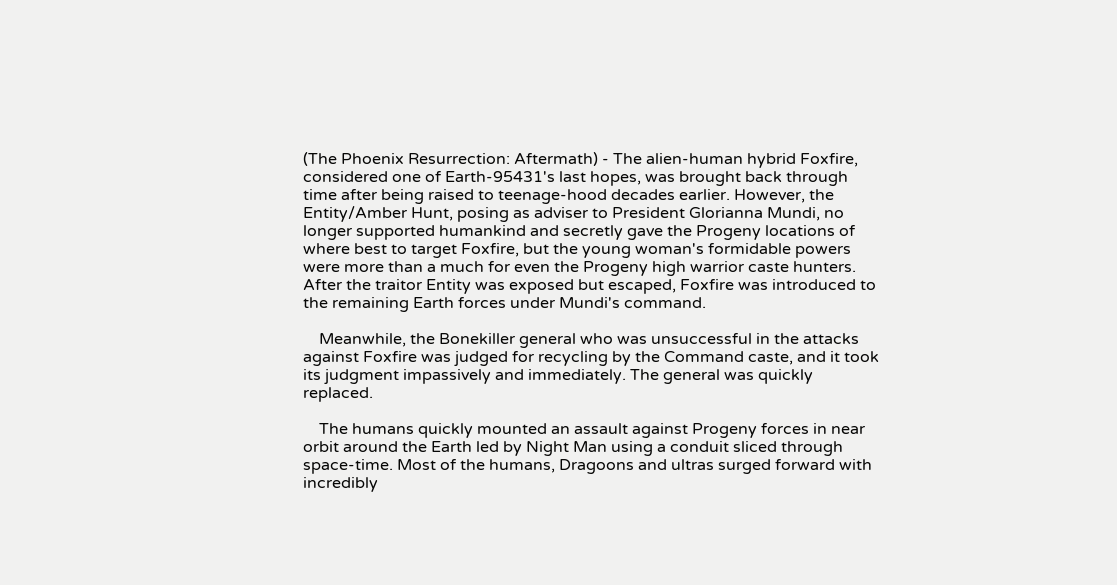(The Phoenix Resurrection: Aftermath) - The alien-human hybrid Foxfire, considered one of Earth-95431's last hopes, was brought back through time after being raised to teenage-hood decades earlier. However, the Entity/Amber Hunt, posing as adviser to President Glorianna Mundi, no longer supported humankind and secretly gave the Progeny locations of where best to target Foxfire, but the young woman's formidable powers were more than a much for even the Progeny high warrior caste hunters. After the traitor Entity was exposed but escaped, Foxfire was introduced to the remaining Earth forces under Mundi's command.

    Meanwhile, the Bonekiller general who was unsuccessful in the attacks against Foxfire was judged for recycling by the Command caste, and it took its judgment impassively and immediately. The general was quickly replaced.

    The humans quickly mounted an assault against Progeny forces in near orbit around the Earth led by Night Man using a conduit sliced through space-time. Most of the humans, Dragoons and ultras surged forward with incredibly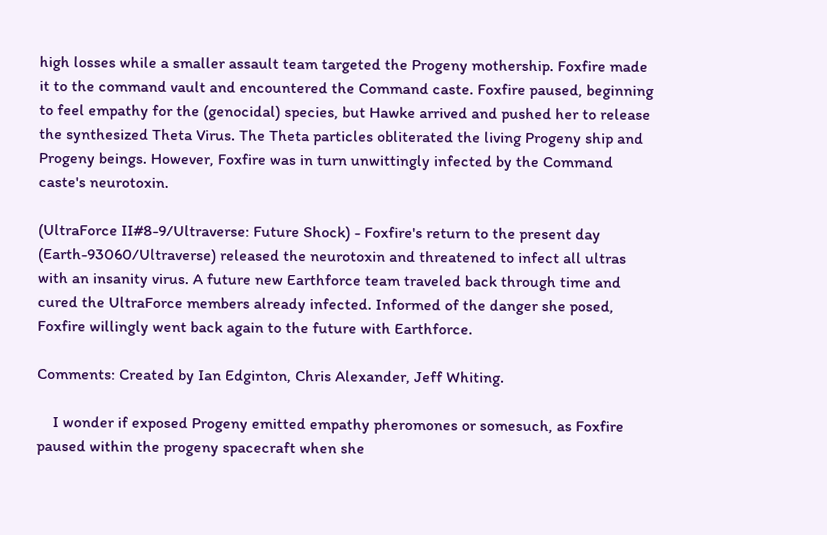high losses while a smaller assault team targeted the Progeny mothership. Foxfire made it to the command vault and encountered the Command caste. Foxfire paused, beginning to feel empathy for the (genocidal) species, but Hawke arrived and pushed her to release the synthesized Theta Virus. The Theta particles obliterated the living Progeny ship and Progeny beings. However, Foxfire was in turn unwittingly infected by the Command caste's neurotoxin.

(UltraForce II#8-9/Ultraverse: Future Shock) - Foxfire's return to the present day (Earth-93060/Ultraverse) released the neurotoxin and threatened to infect all ultras with an insanity virus. A future new Earthforce team traveled back through time and cured the UltraForce members already infected. Informed of the danger she posed, Foxfire willingly went back again to the future with Earthforce.

Comments: Created by Ian Edginton, Chris Alexander, Jeff Whiting.

    I wonder if exposed Progeny emitted empathy pheromones or somesuch, as Foxfire paused within the progeny spacecraft when she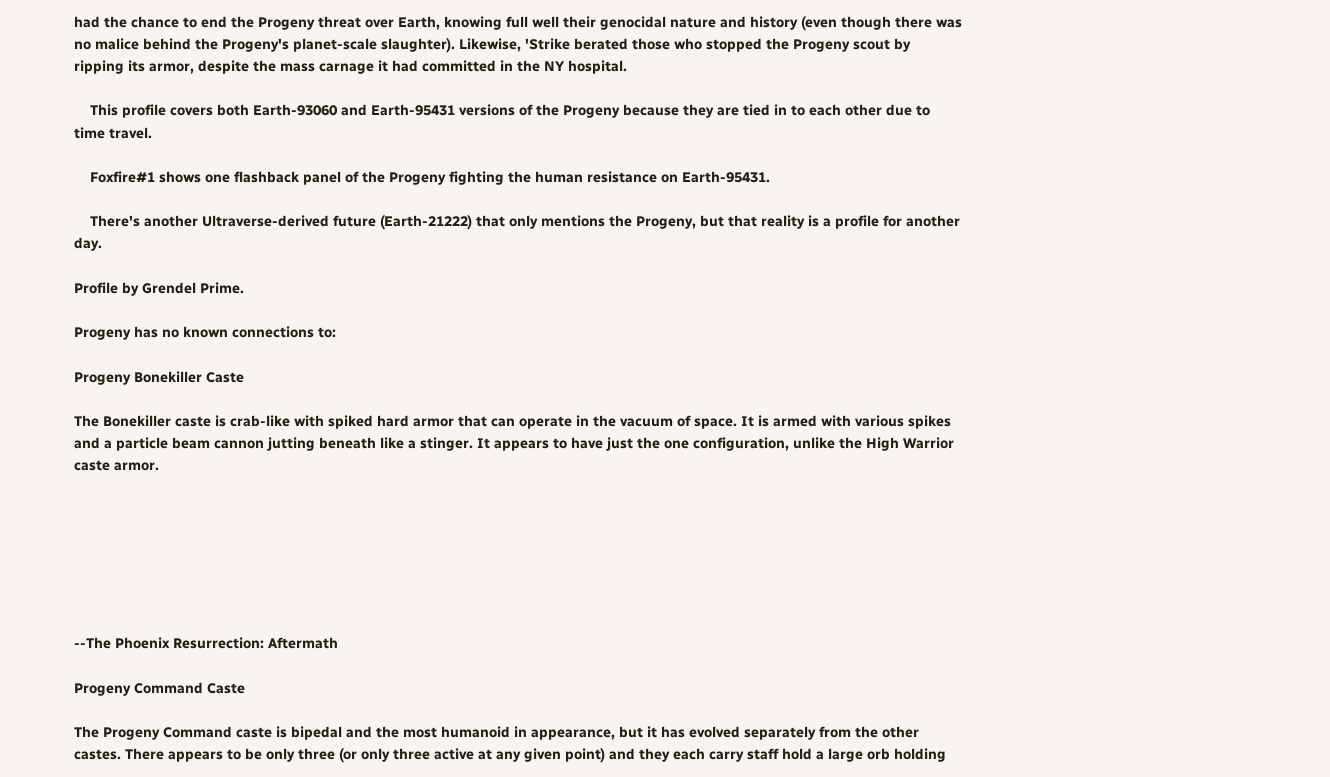had the chance to end the Progeny threat over Earth, knowing full well their genocidal nature and history (even though there was no malice behind the Progeny's planet-scale slaughter). Likewise, 'Strike berated those who stopped the Progeny scout by ripping its armor, despite the mass carnage it had committed in the NY hospital.

    This profile covers both Earth-93060 and Earth-95431 versions of the Progeny because they are tied in to each other due to time travel.

    Foxfire#1 shows one flashback panel of the Progeny fighting the human resistance on Earth-95431.

    There's another Ultraverse-derived future (Earth-21222) that only mentions the Progeny, but that reality is a profile for another day.

Profile by Grendel Prime.

Progeny has no known connections to:

Progeny Bonekiller Caste

The Bonekiller caste is crab-like with spiked hard armor that can operate in the vacuum of space. It is armed with various spikes and a particle beam cannon jutting beneath like a stinger. It appears to have just the one configuration, unlike the High Warrior caste armor.







--The Phoenix Resurrection: Aftermath

Progeny Command Caste

The Progeny Command caste is bipedal and the most humanoid in appearance, but it has evolved separately from the other castes. There appears to be only three (or only three active at any given point) and they each carry staff hold a large orb holding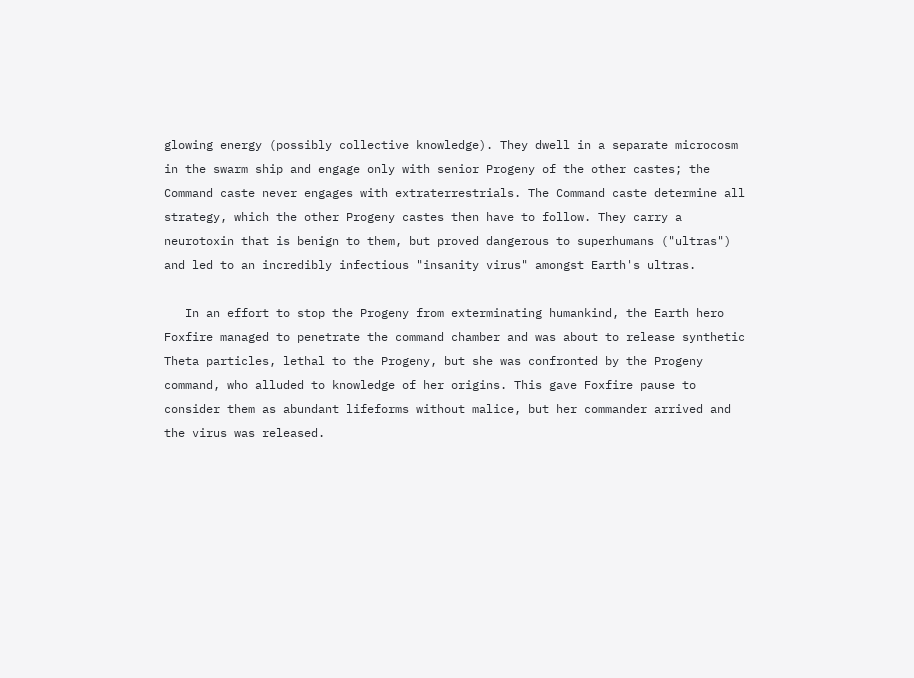glowing energy (possibly collective knowledge). They dwell in a separate microcosm in the swarm ship and engage only with senior Progeny of the other castes; the Command caste never engages with extraterrestrials. The Command caste determine all strategy, which the other Progeny castes then have to follow. They carry a neurotoxin that is benign to them, but proved dangerous to superhumans ("ultras") and led to an incredibly infectious "insanity virus" amongst Earth's ultras.

   In an effort to stop the Progeny from exterminating humankind, the Earth hero Foxfire managed to penetrate the command chamber and was about to release synthetic Theta particles, lethal to the Progeny, but she was confronted by the Progeny command, who alluded to knowledge of her origins. This gave Foxfire pause to consider them as abundant lifeforms without malice, but her commander arrived and the virus was released.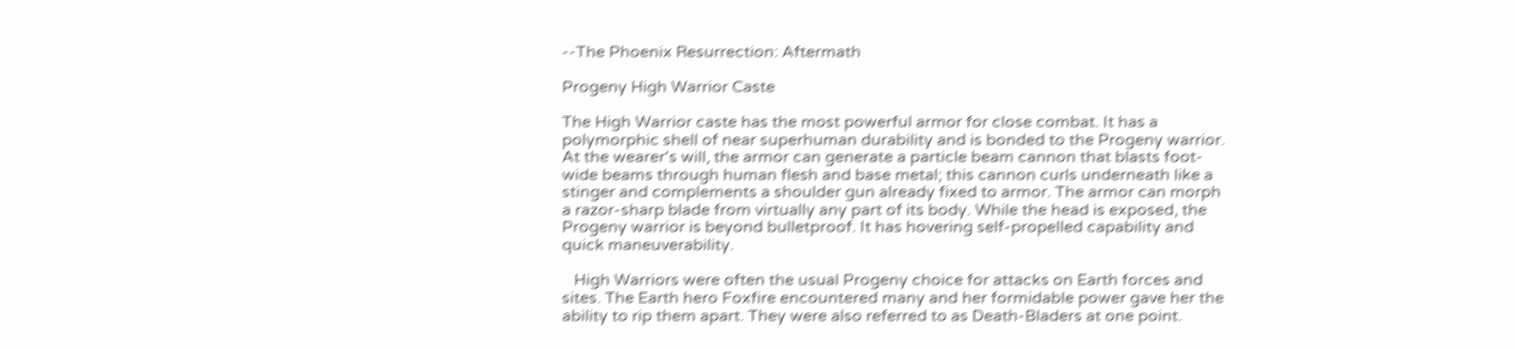--The Phoenix Resurrection: Aftermath

Progeny High Warrior Caste

The High Warrior caste has the most powerful armor for close combat. It has a polymorphic shell of near superhuman durability and is bonded to the Progeny warrior. At the wearer's will, the armor can generate a particle beam cannon that blasts foot-wide beams through human flesh and base metal; this cannon curls underneath like a stinger and complements a shoulder gun already fixed to armor. The armor can morph a razor-sharp blade from virtually any part of its body. While the head is exposed, the Progeny warrior is beyond bulletproof. It has hovering self-propelled capability and quick maneuverability.

   High Warriors were often the usual Progeny choice for attacks on Earth forces and sites. The Earth hero Foxfire encountered many and her formidable power gave her the ability to rip them apart. They were also referred to as Death-Bladers at one point.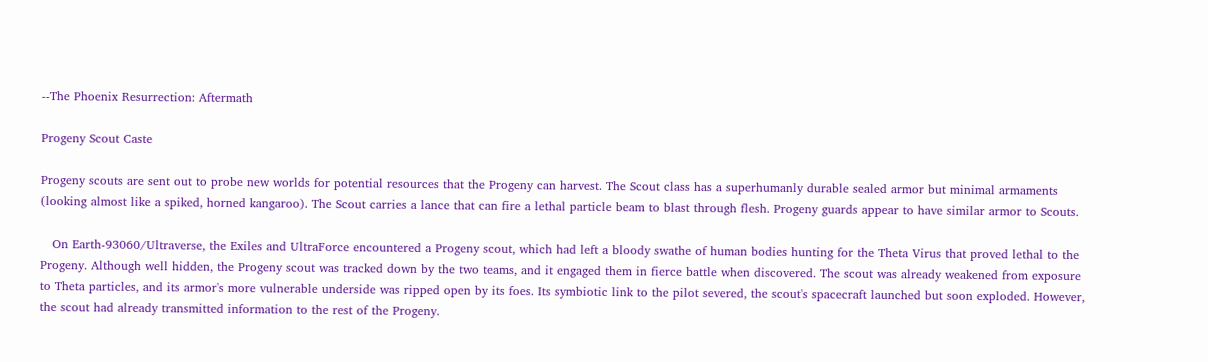--The Phoenix Resurrection: Aftermath

Progeny Scout Caste

Progeny scouts are sent out to probe new worlds for potential resources that the Progeny can harvest. The Scout class has a superhumanly durable sealed armor but minimal armaments (looking almost like a spiked, horned kangaroo). The Scout carries a lance that can fire a lethal particle beam to blast through flesh. Progeny guards appear to have similar armor to Scouts.

   On Earth-93060/Ultraverse, the Exiles and UltraForce encountered a Progeny scout, which had left a bloody swathe of human bodies hunting for the Theta Virus that proved lethal to the Progeny. Although well hidden, the Progeny scout was tracked down by the two teams, and it engaged them in fierce battle when discovered. The scout was already weakened from exposure to Theta particles, and its armor's more vulnerable underside was ripped open by its foes. Its symbiotic link to the pilot severed, the scout's spacecraft launched but soon exploded. However, the scout had already transmitted information to the rest of the Progeny.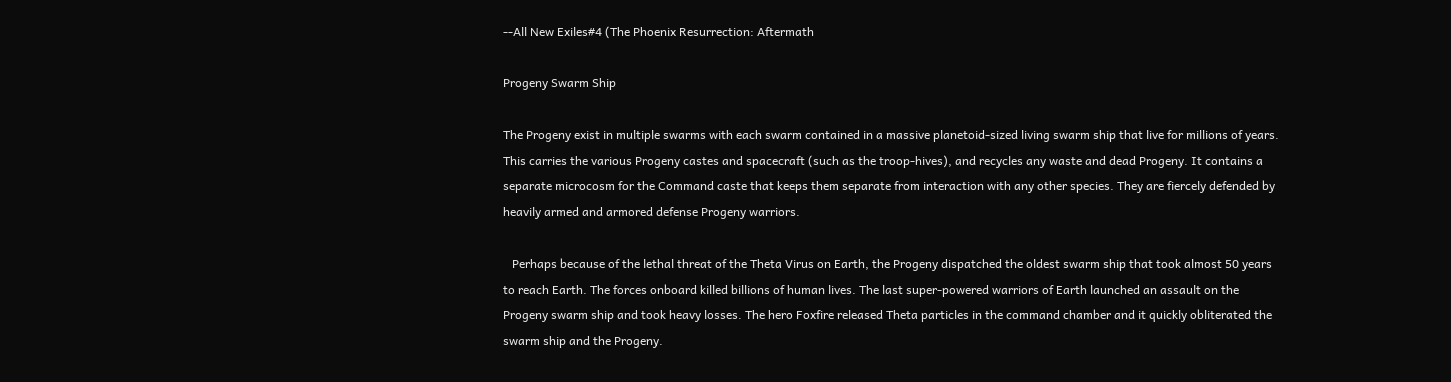--All New Exiles#4 (The Phoenix Resurrection: Aftermath

Progeny Swarm Ship

The Progeny exist in multiple swarms with each swarm contained in a massive planetoid-sized living swarm ship that live for millions of years. This carries the various Progeny castes and spacecraft (such as the troop-hives), and recycles any waste and dead Progeny. It contains a separate microcosm for the Command caste that keeps them separate from interaction with any other species. They are fiercely defended by heavily armed and armored defense Progeny warriors.

   Perhaps because of the lethal threat of the Theta Virus on Earth, the Progeny dispatched the oldest swarm ship that took almost 50 years to reach Earth. The forces onboard killed billions of human lives. The last super-powered warriors of Earth launched an assault on the Progeny swarm ship and took heavy losses. The hero Foxfire released Theta particles in the command chamber and it quickly obliterated the swarm ship and the Progeny.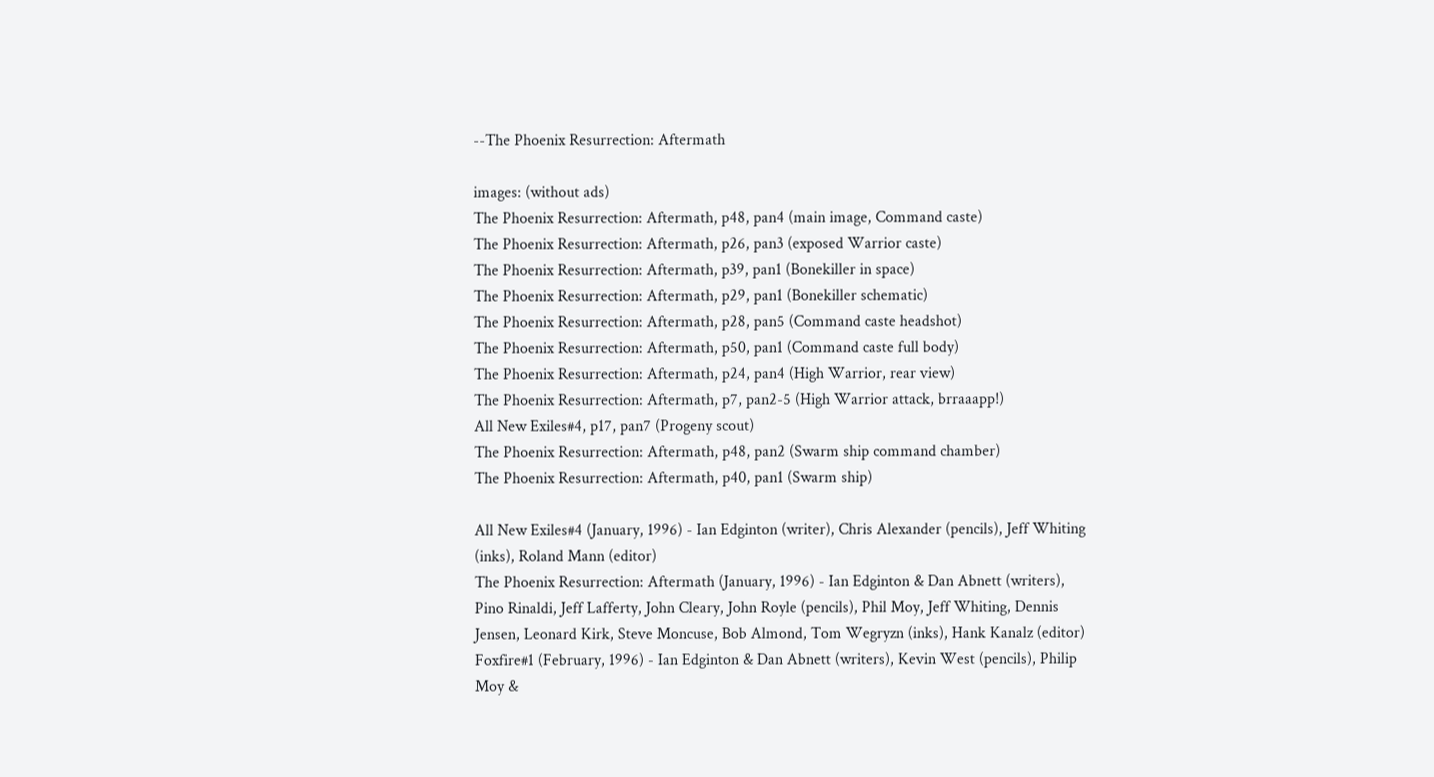--The Phoenix Resurrection: Aftermath

images: (without ads)
The Phoenix Resurrection: Aftermath, p48, pan4 (main image, Command caste)
The Phoenix Resurrection: Aftermath, p26, pan3 (exposed Warrior caste)
The Phoenix Resurrection: Aftermath, p39, pan1 (Bonekiller in space)
The Phoenix Resurrection: Aftermath, p29, pan1 (Bonekiller schematic)
The Phoenix Resurrection: Aftermath, p28, pan5 (Command caste headshot)
The Phoenix Resurrection: Aftermath, p50, pan1 (Command caste full body)
The Phoenix Resurrection: Aftermath, p24, pan4 (High Warrior, rear view)
The Phoenix Resurrection: Aftermath, p7, pan2-5 (High Warrior attack, brraaapp!)
All New Exiles#4, p17, pan7 (Progeny scout)
The Phoenix Resurrection: Aftermath, p48, pan2 (Swarm ship command chamber)
The Phoenix Resurrection: Aftermath, p40, pan1 (Swarm ship)

All New Exiles#4 (January, 1996) - Ian Edginton (writer), Chris Alexander (pencils), Jeff Whiting (inks), Roland Mann (editor)
The Phoenix Resurrection: Aftermath (January, 1996) - Ian Edginton & Dan Abnett (writers), Pino Rinaldi, Jeff Lafferty, John Cleary, John Royle (pencils), Phil Moy, Jeff Whiting, Dennis Jensen, Leonard Kirk, Steve Moncuse, Bob Almond, Tom Wegryzn (inks), Hank Kanalz (editor)
Foxfire#1 (February, 1996) - Ian Edginton & Dan Abnett (writers), Kevin West (pencils), Philip Moy &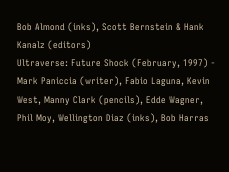Bob Almond (inks), Scott Bernstein & Hank Kanalz (editors)
Ultraverse: Future Shock (February, 1997) - Mark Paniccia (writer), Fabio Laguna, Kevin West, Manny Clark (pencils), Edde Wagner, Phil Moy, Wellington Diaz (inks), Bob Harras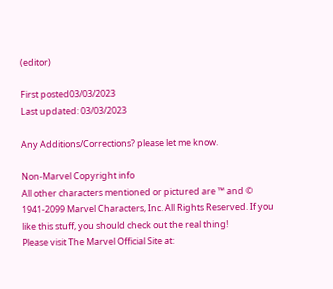(editor)

First posted03/03/2023
Last updated: 03/03/2023

Any Additions/Corrections? please let me know.

Non-Marvel Copyright info
All other characters mentioned or pictured are ™ and © 1941-2099 Marvel Characters, Inc. All Rights Reserved. If you like this stuff, you should check out the real thing!
Please visit The Marvel Official Site at: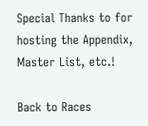Special Thanks to for hosting the Appendix, Master List, etc.!

Back to Races